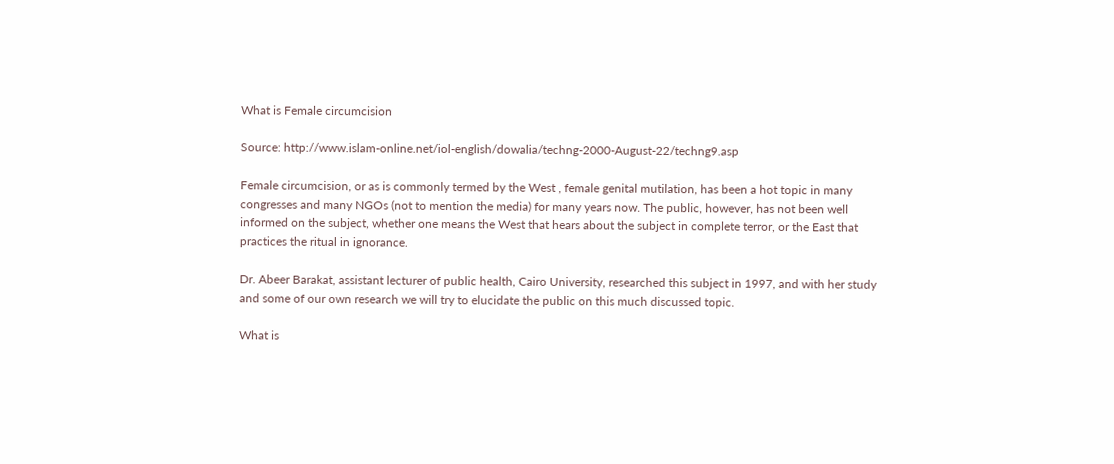What is Female circumcision

Source: http://www.islam-online.net/iol-english/dowalia/techng-2000-August-22/techng9.asp

Female circumcision, or as is commonly termed by the West , female genital mutilation, has been a hot topic in many congresses and many NGOs (not to mention the media) for many years now. The public, however, has not been well informed on the subject, whether one means the West that hears about the subject in complete terror, or the East that practices the ritual in ignorance.

Dr. Abeer Barakat, assistant lecturer of public health, Cairo University, researched this subject in 1997, and with her study and some of our own research we will try to elucidate the public on this much discussed topic.

What is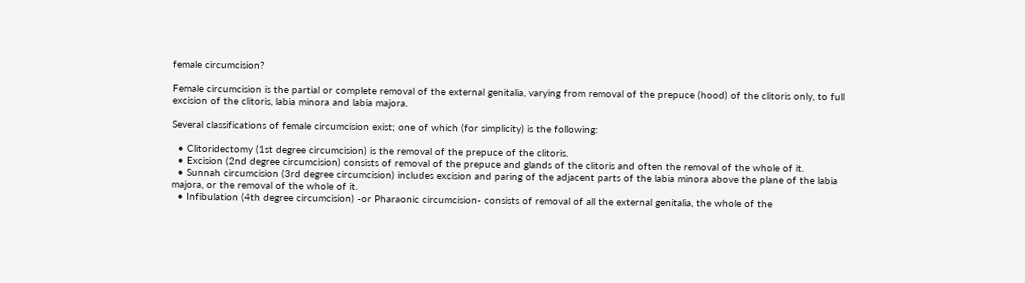female circumcision?

Female circumcision is the partial or complete removal of the external genitalia, varying from removal of the prepuce (hood) of the clitoris only, to full excision of the clitoris, labia minora and labia majora.

Several classifications of female circumcision exist; one of which (for simplicity) is the following:

  • Clitoridectomy (1st degree circumcision) is the removal of the prepuce of the clitoris.
  • Excision (2nd degree circumcision) consists of removal of the prepuce and glands of the clitoris and often the removal of the whole of it.
  • Sunnah circumcision (3rd degree circumcision) includes excision and paring of the adjacent parts of the labia minora above the plane of the labia majora, or the removal of the whole of it.
  • Infibulation (4th degree circumcision) -or Pharaonic circumcision- consists of removal of all the external genitalia, the whole of the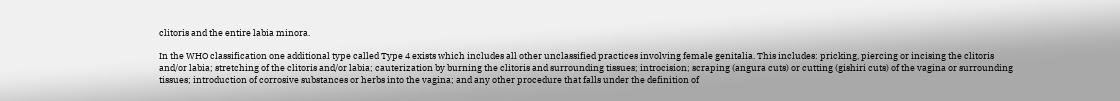clitoris and the entire labia minora.

In the WHO classification one additional type called Type 4 exists which includes all other unclassified practices involving female genitalia. This includes: pricking, piercing or incising the clitoris and/or labia; stretching of the clitoris and/or labia; cauterization by burning the clitoris and surrounding tissues; introcision; scraping (angura cuts) or cutting (gishiri cuts) of the vagina or surrounding tissues; introduction of corrosive substances or herbs into the vagina; and any other procedure that falls under the definition of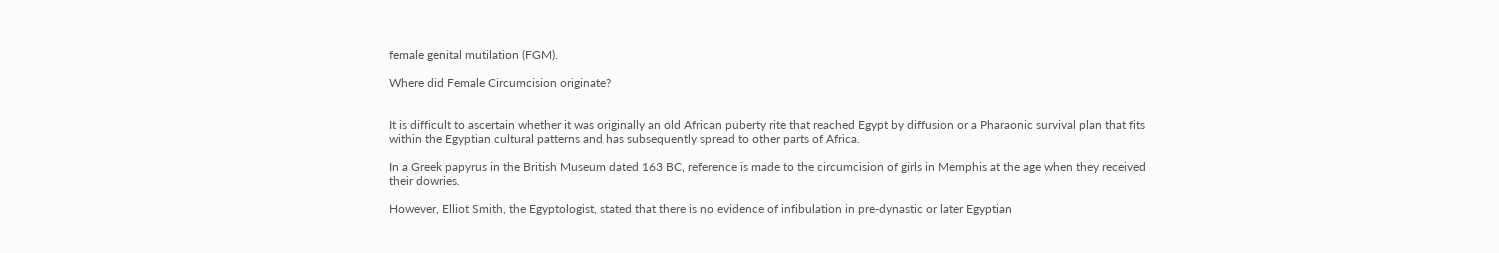female genital mutilation (FGM).

Where did Female Circumcision originate?


It is difficult to ascertain whether it was originally an old African puberty rite that reached Egypt by diffusion or a Pharaonic survival plan that fits within the Egyptian cultural patterns and has subsequently spread to other parts of Africa.

In a Greek papyrus in the British Museum dated 163 BC, reference is made to the circumcision of girls in Memphis at the age when they received their dowries.

However, Elliot Smith, the Egyptologist, stated that there is no evidence of infibulation in pre-dynastic or later Egyptian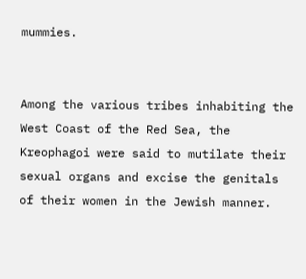mummies.


Among the various tribes inhabiting the West Coast of the Red Sea, the Kreophagoi were said to mutilate their sexual organs and excise the genitals of their women in the Jewish manner.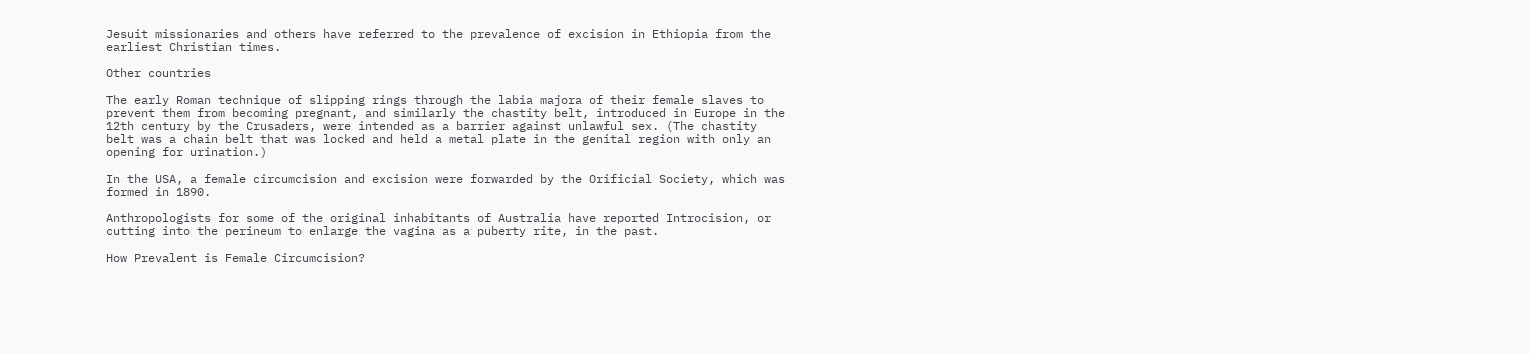Jesuit missionaries and others have referred to the prevalence of excision in Ethiopia from the earliest Christian times.

Other countries

The early Roman technique of slipping rings through the labia majora of their female slaves to prevent them from becoming pregnant, and similarly the chastity belt, introduced in Europe in the 12th century by the Crusaders, were intended as a barrier against unlawful sex. (The chastity belt was a chain belt that was locked and held a metal plate in the genital region with only an opening for urination.)

In the USA, a female circumcision and excision were forwarded by the Orificial Society, which was formed in 1890.

Anthropologists for some of the original inhabitants of Australia have reported Introcision, or cutting into the perineum to enlarge the vagina as a puberty rite, in the past.

How Prevalent is Female Circumcision?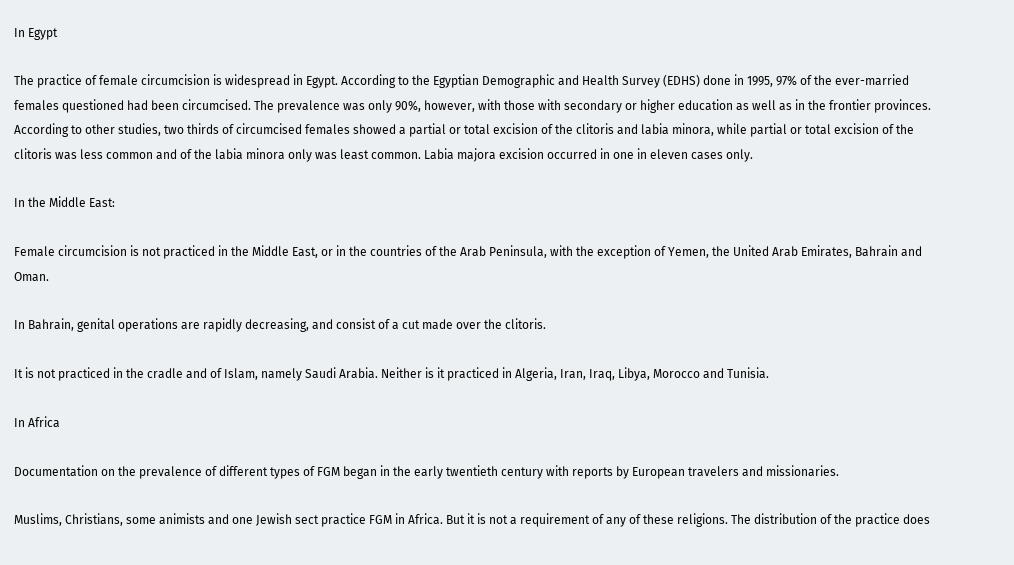In Egypt

The practice of female circumcision is widespread in Egypt. According to the Egyptian Demographic and Health Survey (EDHS) done in 1995, 97% of the ever-married females questioned had been circumcised. The prevalence was only 90%, however, with those with secondary or higher education as well as in the frontier provinces. According to other studies, two thirds of circumcised females showed a partial or total excision of the clitoris and labia minora, while partial or total excision of the clitoris was less common and of the labia minora only was least common. Labia majora excision occurred in one in eleven cases only.

In the Middle East:

Female circumcision is not practiced in the Middle East, or in the countries of the Arab Peninsula, with the exception of Yemen, the United Arab Emirates, Bahrain and Oman.

In Bahrain, genital operations are rapidly decreasing, and consist of a cut made over the clitoris.

It is not practiced in the cradle and of Islam, namely Saudi Arabia. Neither is it practiced in Algeria, Iran, Iraq, Libya, Morocco and Tunisia.

In Africa

Documentation on the prevalence of different types of FGM began in the early twentieth century with reports by European travelers and missionaries.

Muslims, Christians, some animists and one Jewish sect practice FGM in Africa. But it is not a requirement of any of these religions. The distribution of the practice does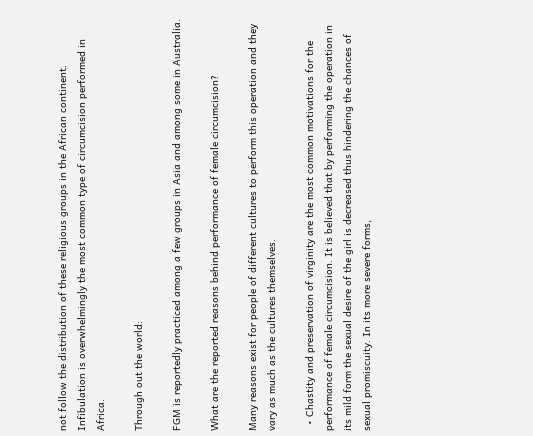not follow the distribution of these religious groups in the African continent. Infibulation is overwhelmingly the most common type of circumcision performed in Africa.

Through out the world:

FGM is reportedly practiced among a few groups in Asia and among some in Australia.

What are the reported reasons behind performance of female circumcision?

Many reasons exist for people of different cultures to perform this operation and they vary as much as the cultures themselves.

  • Chastity and preservation of virginity are the most common motivations for the performance of female circumcision. It is believed that by performing the operation in its mild form the sexual desire of the girl is decreased thus hindering the chances of sexual promiscuity. In its more severe forms,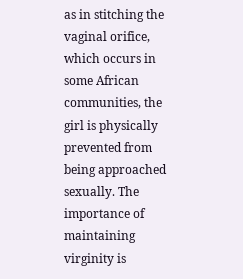as in stitching the vaginal orifice, which occurs in some African communities, the girl is physically prevented from being approached sexually. The importance of maintaining virginity is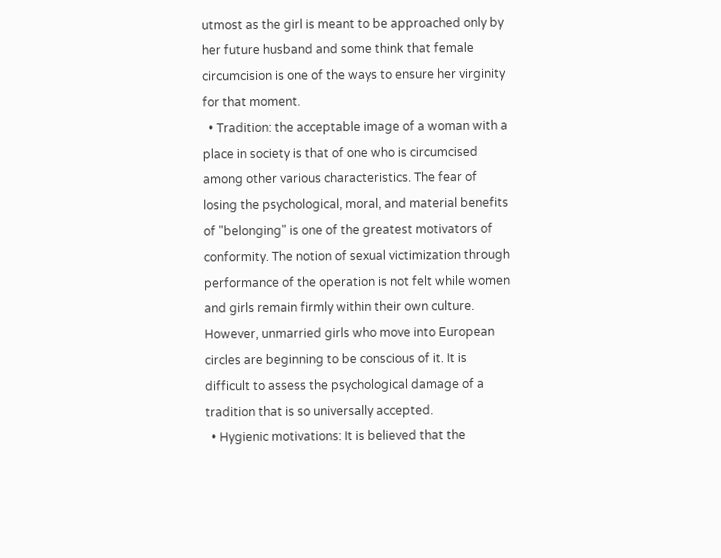utmost as the girl is meant to be approached only by her future husband and some think that female circumcision is one of the ways to ensure her virginity for that moment.
  • Tradition: the acceptable image of a woman with a place in society is that of one who is circumcised among other various characteristics. The fear of losing the psychological, moral, and material benefits of "belonging" is one of the greatest motivators of conformity. The notion of sexual victimization through performance of the operation is not felt while women and girls remain firmly within their own culture. However, unmarried girls who move into European circles are beginning to be conscious of it. It is difficult to assess the psychological damage of a tradition that is so universally accepted.
  • Hygienic motivations: It is believed that the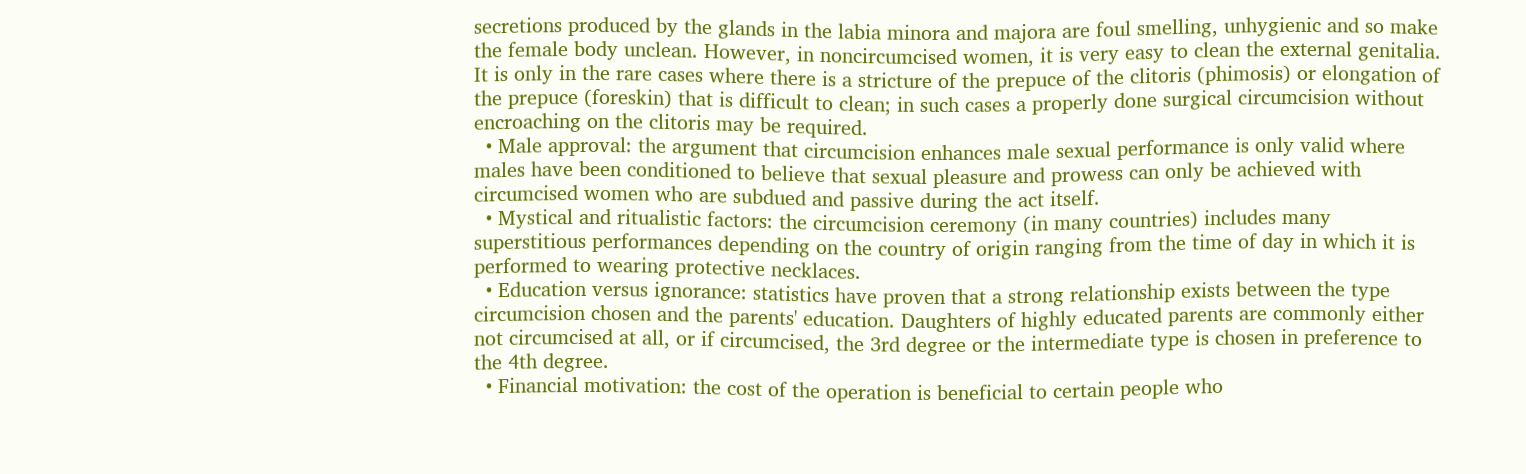secretions produced by the glands in the labia minora and majora are foul smelling, unhygienic and so make the female body unclean. However, in noncircumcised women, it is very easy to clean the external genitalia. It is only in the rare cases where there is a stricture of the prepuce of the clitoris (phimosis) or elongation of the prepuce (foreskin) that is difficult to clean; in such cases a properly done surgical circumcision without encroaching on the clitoris may be required.
  • Male approval: the argument that circumcision enhances male sexual performance is only valid where males have been conditioned to believe that sexual pleasure and prowess can only be achieved with circumcised women who are subdued and passive during the act itself.
  • Mystical and ritualistic factors: the circumcision ceremony (in many countries) includes many superstitious performances depending on the country of origin ranging from the time of day in which it is performed to wearing protective necklaces.
  • Education versus ignorance: statistics have proven that a strong relationship exists between the type circumcision chosen and the parents' education. Daughters of highly educated parents are commonly either not circumcised at all, or if circumcised, the 3rd degree or the intermediate type is chosen in preference to the 4th degree.
  • Financial motivation: the cost of the operation is beneficial to certain people who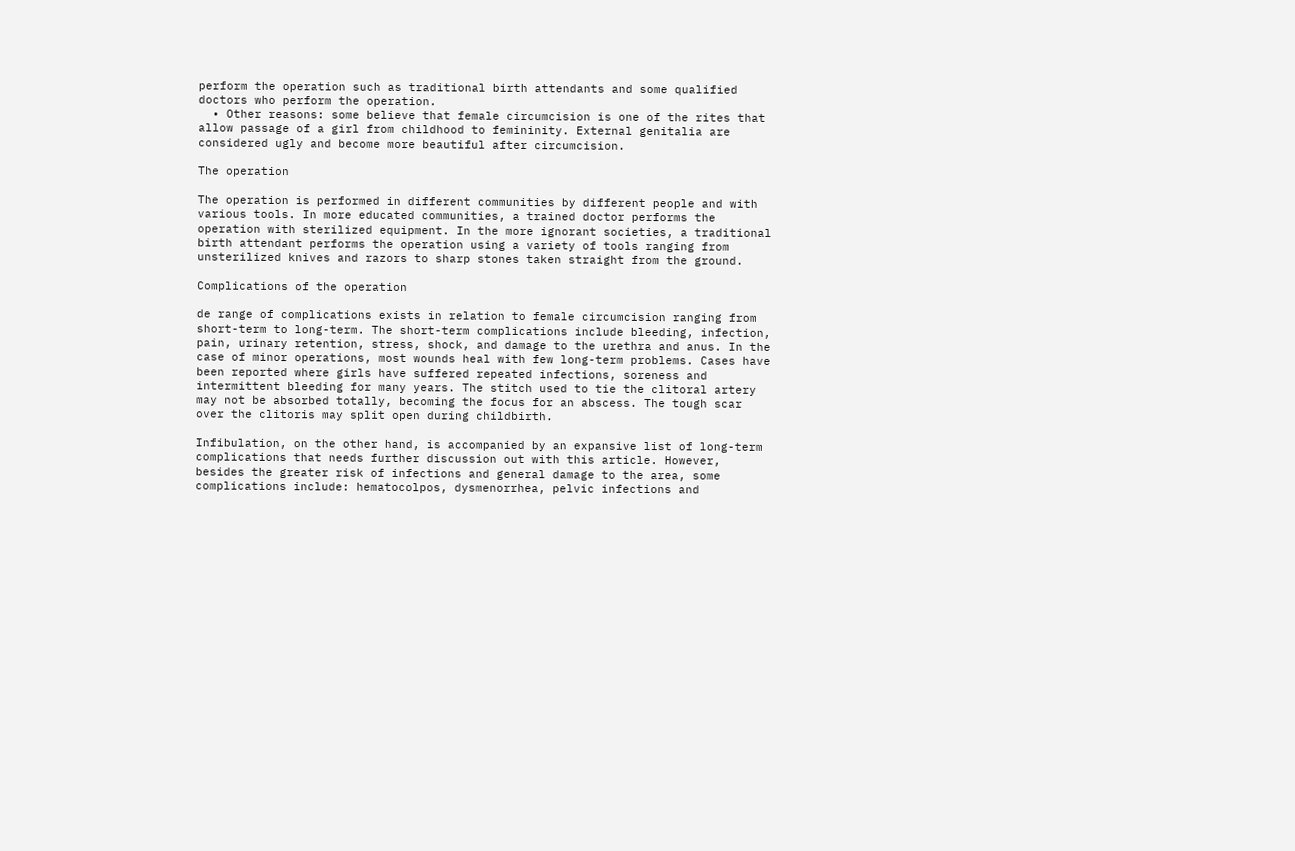perform the operation such as traditional birth attendants and some qualified doctors who perform the operation.
  • Other reasons: some believe that female circumcision is one of the rites that allow passage of a girl from childhood to femininity. External genitalia are considered ugly and become more beautiful after circumcision.

The operation

The operation is performed in different communities by different people and with various tools. In more educated communities, a trained doctor performs the operation with sterilized equipment. In the more ignorant societies, a traditional birth attendant performs the operation using a variety of tools ranging from unsterilized knives and razors to sharp stones taken straight from the ground.

Complications of the operation

de range of complications exists in relation to female circumcision ranging from short-term to long-term. The short-term complications include bleeding, infection, pain, urinary retention, stress, shock, and damage to the urethra and anus. In the case of minor operations, most wounds heal with few long-term problems. Cases have been reported where girls have suffered repeated infections, soreness and intermittent bleeding for many years. The stitch used to tie the clitoral artery may not be absorbed totally, becoming the focus for an abscess. The tough scar over the clitoris may split open during childbirth.

Infibulation, on the other hand, is accompanied by an expansive list of long-term complications that needs further discussion out with this article. However, besides the greater risk of infections and general damage to the area, some complications include: hematocolpos, dysmenorrhea, pelvic infections and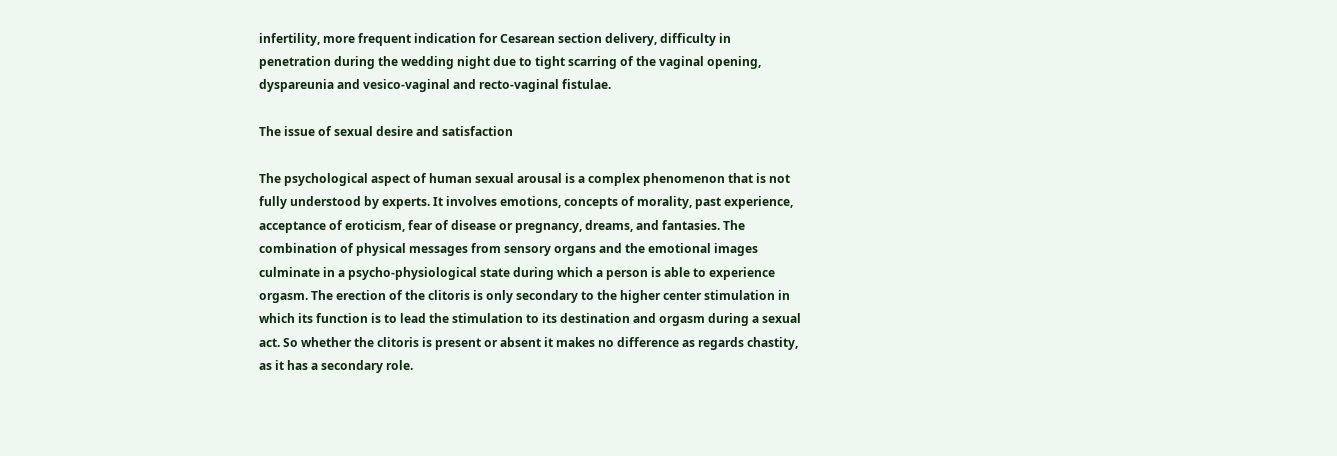infertility, more frequent indication for Cesarean section delivery, difficulty in penetration during the wedding night due to tight scarring of the vaginal opening, dyspareunia and vesico-vaginal and recto-vaginal fistulae.

The issue of sexual desire and satisfaction

The psychological aspect of human sexual arousal is a complex phenomenon that is not fully understood by experts. It involves emotions, concepts of morality, past experience, acceptance of eroticism, fear of disease or pregnancy, dreams, and fantasies. The combination of physical messages from sensory organs and the emotional images culminate in a psycho-physiological state during which a person is able to experience orgasm. The erection of the clitoris is only secondary to the higher center stimulation in which its function is to lead the stimulation to its destination and orgasm during a sexual act. So whether the clitoris is present or absent it makes no difference as regards chastity, as it has a secondary role.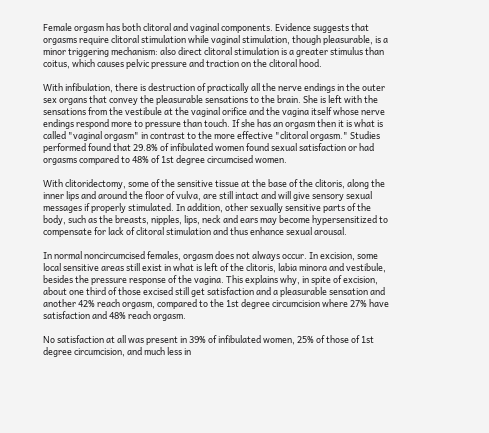Female orgasm has both clitoral and vaginal components. Evidence suggests that orgasms require clitoral stimulation while vaginal stimulation, though pleasurable, is a minor triggering mechanism: also direct clitoral stimulation is a greater stimulus than coitus, which causes pelvic pressure and traction on the clitoral hood.

With infibulation, there is destruction of practically all the nerve endings in the outer sex organs that convey the pleasurable sensations to the brain. She is left with the sensations from the vestibule at the vaginal orifice and the vagina itself whose nerve endings respond more to pressure than touch. If she has an orgasm then it is what is called "vaginal orgasm" in contrast to the more effective "clitoral orgasm." Studies performed found that 29.8% of infibulated women found sexual satisfaction or had orgasms compared to 48% of 1st degree circumcised women.

With clitoridectomy, some of the sensitive tissue at the base of the clitoris, along the inner lips and around the floor of vulva, are still intact and will give sensory sexual messages if properly stimulated. In addition, other sexually sensitive parts of the body, such as the breasts, nipples, lips, neck and ears may become hypersensitized to compensate for lack of clitoral stimulation and thus enhance sexual arousal.

In normal noncircumcised females, orgasm does not always occur. In excision, some local sensitive areas still exist in what is left of the clitoris, labia minora and vestibule, besides the pressure response of the vagina. This explains why, in spite of excision, about one third of those excised still get satisfaction and a pleasurable sensation and another 42% reach orgasm, compared to the 1st degree circumcision where 27% have satisfaction and 48% reach orgasm.

No satisfaction at all was present in 39% of infibulated women, 25% of those of 1st degree circumcision, and much less in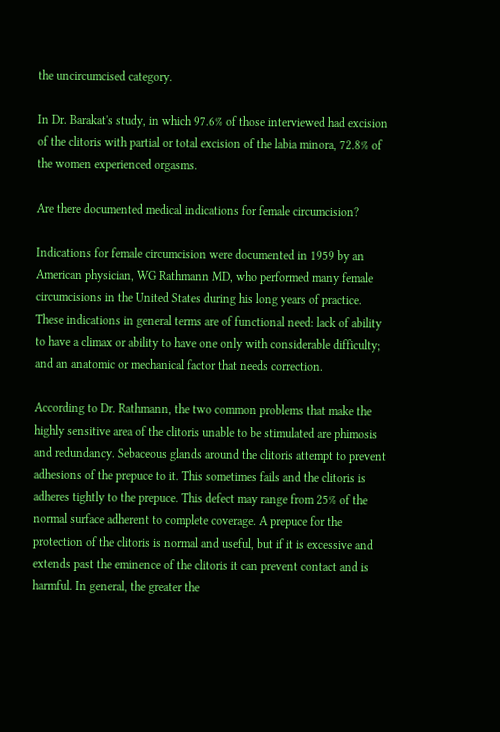the uncircumcised category.

In Dr. Barakat's study, in which 97.6% of those interviewed had excision of the clitoris with partial or total excision of the labia minora, 72.8% of the women experienced orgasms.

Are there documented medical indications for female circumcision?

Indications for female circumcision were documented in 1959 by an American physician, WG Rathmann MD, who performed many female circumcisions in the United States during his long years of practice. These indications in general terms are of functional need: lack of ability to have a climax or ability to have one only with considerable difficulty; and an anatomic or mechanical factor that needs correction.

According to Dr. Rathmann, the two common problems that make the highly sensitive area of the clitoris unable to be stimulated are phimosis and redundancy. Sebaceous glands around the clitoris attempt to prevent adhesions of the prepuce to it. This sometimes fails and the clitoris is adheres tightly to the prepuce. This defect may range from 25% of the normal surface adherent to complete coverage. A prepuce for the protection of the clitoris is normal and useful, but if it is excessive and extends past the eminence of the clitoris it can prevent contact and is harmful. In general, the greater the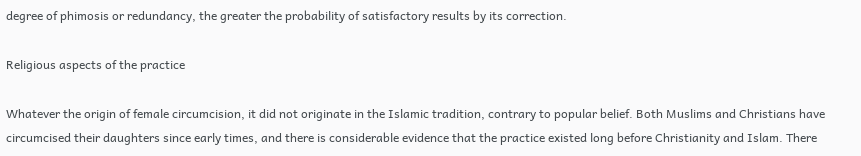degree of phimosis or redundancy, the greater the probability of satisfactory results by its correction.

Religious aspects of the practice

Whatever the origin of female circumcision, it did not originate in the Islamic tradition, contrary to popular belief. Both Muslims and Christians have circumcised their daughters since early times, and there is considerable evidence that the practice existed long before Christianity and Islam. There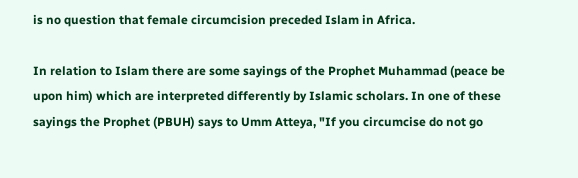is no question that female circumcision preceded Islam in Africa.

In relation to Islam there are some sayings of the Prophet Muhammad (peace be upon him) which are interpreted differently by Islamic scholars. In one of these sayings the Prophet (PBUH) says to Umm Atteya, "If you circumcise do not go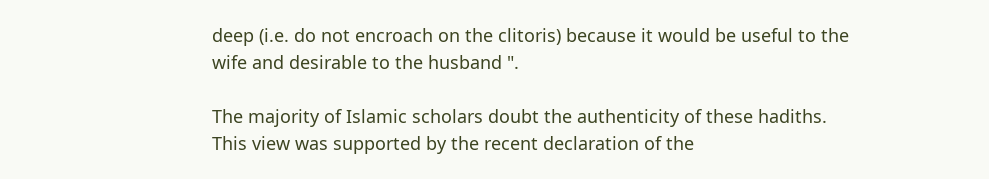deep (i.e. do not encroach on the clitoris) because it would be useful to the wife and desirable to the husband ".

The majority of Islamic scholars doubt the authenticity of these hadiths. This view was supported by the recent declaration of the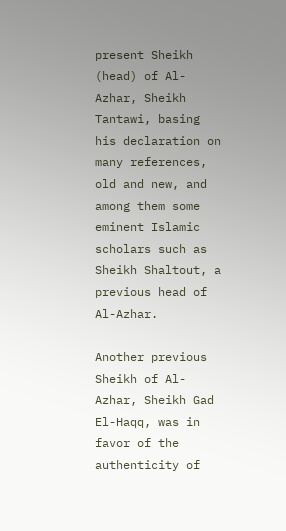present Sheikh (head) of Al-Azhar, Sheikh Tantawi, basing his declaration on many references, old and new, and among them some eminent Islamic scholars such as Sheikh Shaltout, a previous head of Al-Azhar.

Another previous Sheikh of Al-Azhar, Sheikh Gad El-Haqq, was in favor of the authenticity of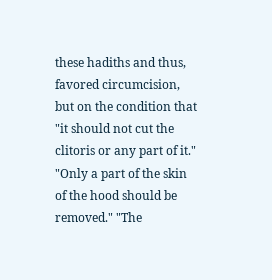these hadiths and thus, favored circumcision, but on the condition that "it should not cut the clitoris or any part of it." "Only a part of the skin of the hood should be removed." "The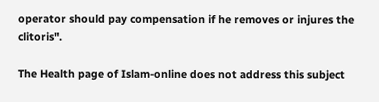operator should pay compensation if he removes or injures the clitoris".

The Health page of Islam-online does not address this subject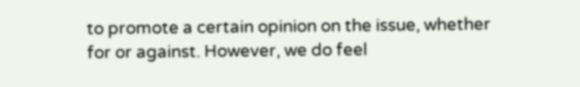to promote a certain opinion on the issue, whether for or against. However, we do feel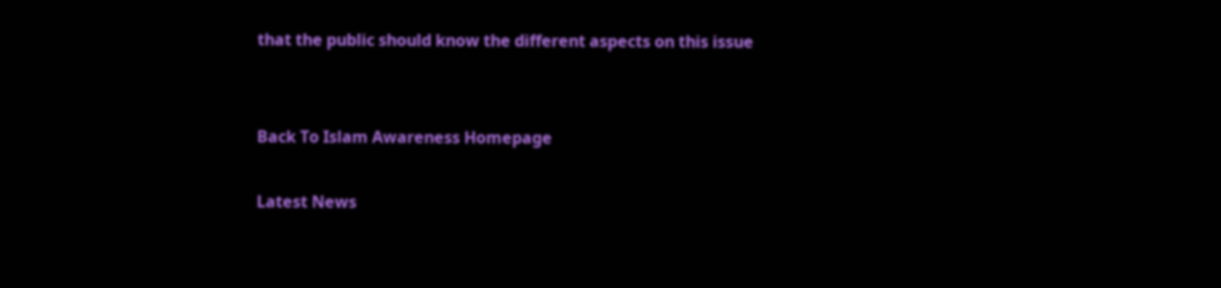that the public should know the different aspects on this issue


Back To Islam Awareness Homepage

Latest News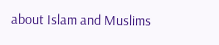about Islam and Muslims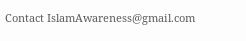Contact IslamAwareness@gmail.com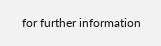for further information